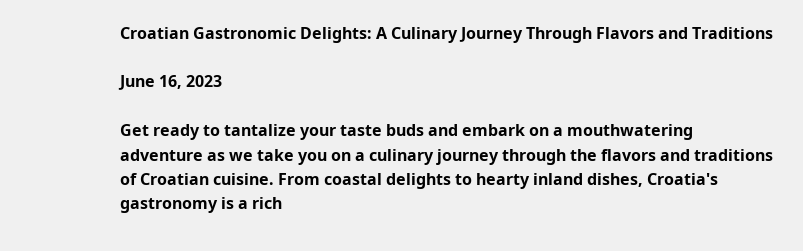Croatian Gastronomic Delights: A Culinary Journey Through Flavors and Traditions

June 16, 2023

Get ready to tantalize your taste buds and embark on a mouthwatering adventure as we take you on a culinary journey through the flavors and traditions of Croatian cuisine. From coastal delights to hearty inland dishes, Croatia's gastronomy is a rich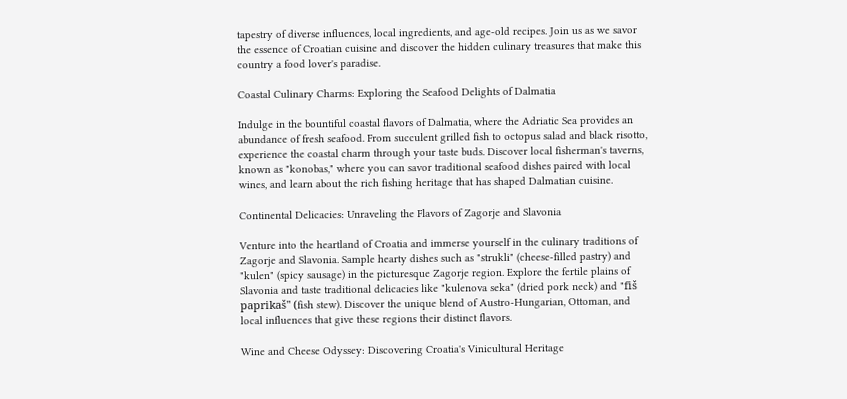tapestry of diverse influences, local ingredients, and age-old recipes. Join us as we savor the essence of Croatian cuisine and discover the hidden culinary treasures that make this country a food lover's paradise.

Coastal Culinary Charms: Exploring the Seafood Delights of Dalmatia

Indulge in the bountiful coastal flavors of Dalmatia, where the Adriatic Sea provides an abundance of fresh seafood. From succulent grilled fish to octopus salad and black risotto, experience the coastal charm through your taste buds. Discover local fisherman's taverns, known as "konobas," where you can savor traditional seafood dishes paired with local wines, and learn about the rich fishing heritage that has shaped Dalmatian cuisine.

Continental Delicacies: Unraveling the Flavors of Zagorje and Slavonia

Venture into the heartland of Croatia and immerse yourself in the culinary traditions of Zagorje and Slavonia. Sample hearty dishes such as "strukli" (cheese-filled pastry) and "kulen" (spicy sausage) in the picturesque Zagorje region. Explore the fertile plains of Slavonia and taste traditional delicacies like "kulenova seka" (dried pork neck) and "fiš paprikaš" (fish stew). Discover the unique blend of Austro-Hungarian, Ottoman, and local influences that give these regions their distinct flavors.

Wine and Cheese Odyssey: Discovering Croatia's Vinicultural Heritage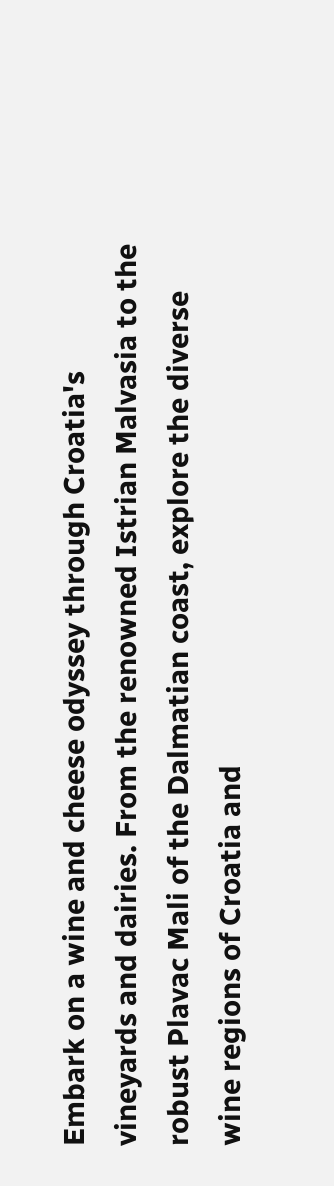Embark on a wine and cheese odyssey through Croatia's vineyards and dairies. From the renowned Istrian Malvasia to the robust Plavac Mali of the Dalmatian coast, explore the diverse wine regions of Croatia and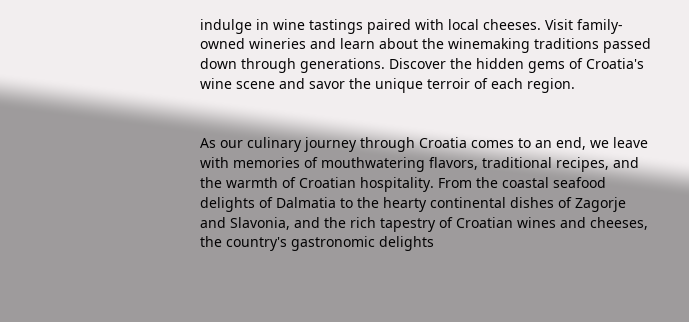indulge in wine tastings paired with local cheeses. Visit family-owned wineries and learn about the winemaking traditions passed down through generations. Discover the hidden gems of Croatia's wine scene and savor the unique terroir of each region.


As our culinary journey through Croatia comes to an end, we leave with memories of mouthwatering flavors, traditional recipes, and the warmth of Croatian hospitality. From the coastal seafood delights of Dalmatia to the hearty continental dishes of Zagorje and Slavonia, and the rich tapestry of Croatian wines and cheeses, the country's gastronomic delights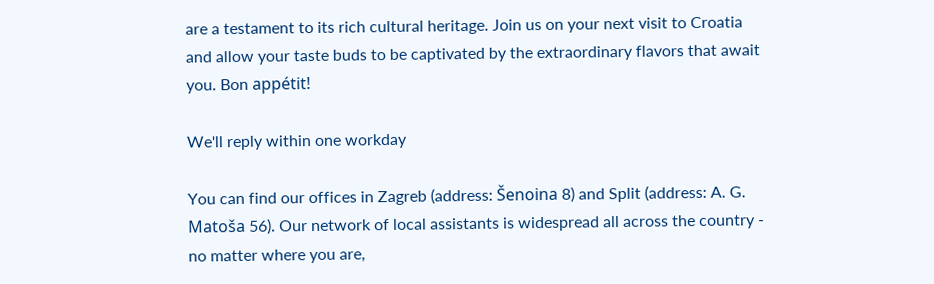are a testament to its rich cultural heritage. Join us on your next visit to Croatia and allow your taste buds to be captivated by the extraordinary flavors that await you. Bon appétit!

We'll reply within one workday

You can find our offices in Zagreb (address: Šenoina 8) and Split (address: A. G. Matoša 56). Our network of local assistants is widespread all across the country - no matter where you are,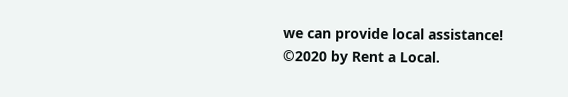we can provide local assistance!
©2020 by Rent a Local.